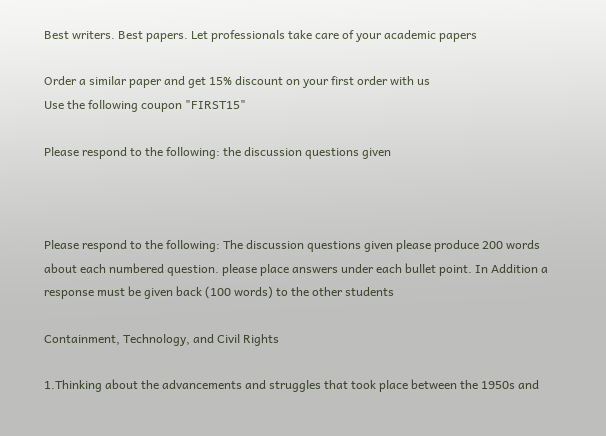Best writers. Best papers. Let professionals take care of your academic papers

Order a similar paper and get 15% discount on your first order with us
Use the following coupon "FIRST15"

Please respond to the following: the discussion questions given



Please respond to the following: The discussion questions given please produce 200 words about each numbered question. please place answers under each bullet point. In Addition a response must be given back (100 words) to the other students

Containment, Technology, and Civil Rights

1.Thinking about the advancements and struggles that took place between the 1950s and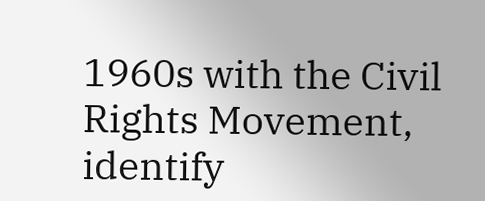1960s with the Civil Rights Movement, identify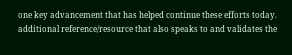one key advancement that has helped continue these efforts today. additional reference/resource that also speaks to and validates the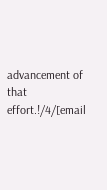advancement of that effort.!/4/[email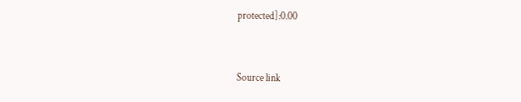protected]:0.00


Source link